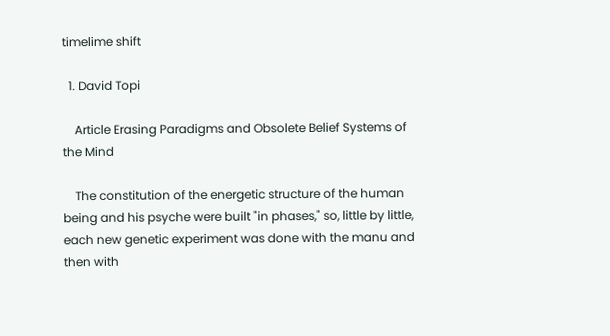timelime shift

  1. David Topi

    Article Erasing Paradigms and Obsolete Belief Systems of the Mind

    The constitution of the energetic structure of the human being and his psyche were built "in phases," so, little by little, each new genetic experiment was done with the manu and then with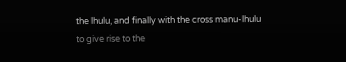the lhulu, and finally with the cross manu-lhulu to give rise to the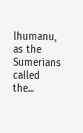lhumanu, as the Sumerians called the...